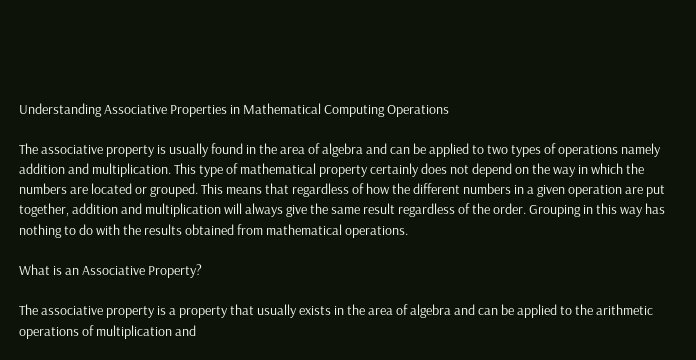Understanding Associative Properties in Mathematical Computing Operations

The associative property is usually found in the area of algebra and can be applied to two types of operations namely addition and multiplication. This type of mathematical property certainly does not depend on the way in which the numbers are located or grouped. This means that regardless of how the different numbers in a given operation are put together, addition and multiplication will always give the same result regardless of the order. Grouping in this way has nothing to do with the results obtained from mathematical operations.

What is an Associative Property?

The associative property is a property that usually exists in the area of algebra and can be applied to the arithmetic operations of multiplication and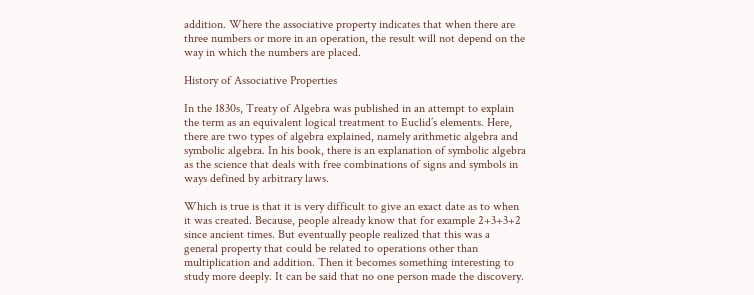addition. Where the associative property indicates that when there are three numbers or more in an operation, the result will not depend on the way in which the numbers are placed.

History of Associative Properties

In the 1830s, Treaty of Algebra was published in an attempt to explain the term as an equivalent logical treatment to Euclid’s elements. Here, there are two types of algebra explained, namely arithmetic algebra and symbolic algebra. In his book, there is an explanation of symbolic algebra as the science that deals with free combinations of signs and symbols in ways defined by arbitrary laws.

Which is true is that it is very difficult to give an exact date as to when it was created. Because, people already know that for example 2+3+3+2 since ancient times. But eventually people realized that this was a general property that could be related to operations other than multiplication and addition. Then it becomes something interesting to study more deeply. It can be said that no one person made the discovery.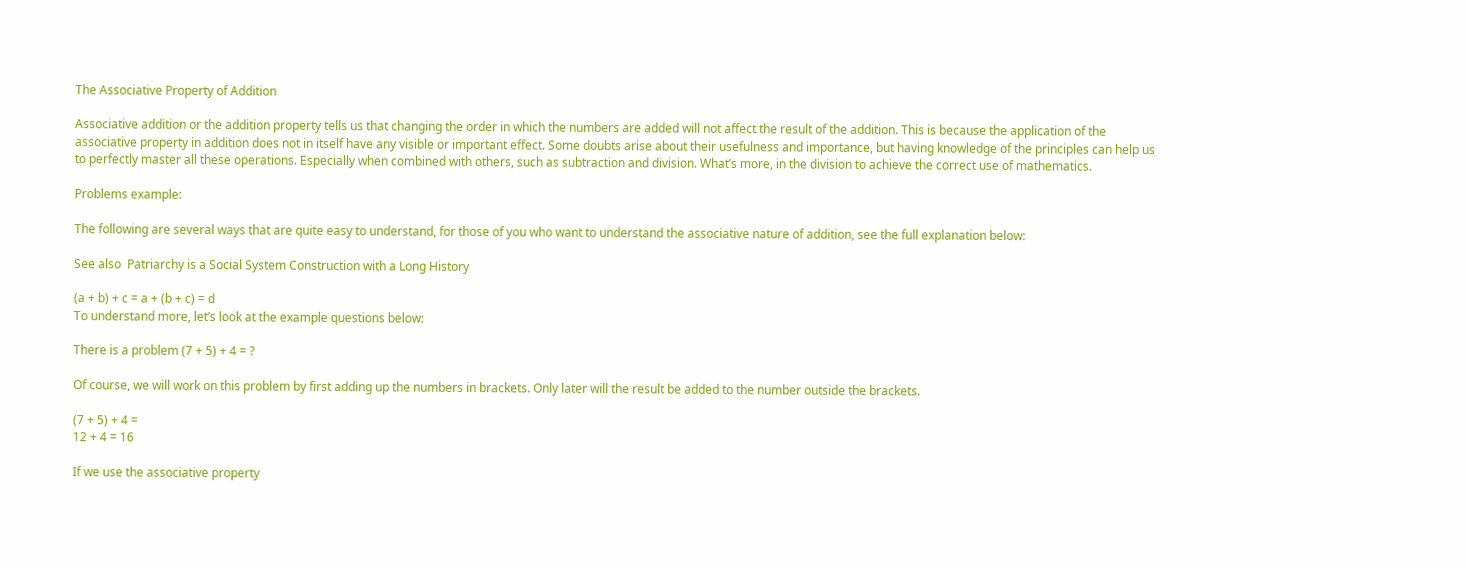The Associative Property of Addition

Associative addition or the addition property tells us that changing the order in which the numbers are added will not affect the result of the addition. This is because the application of the associative property in addition does not in itself have any visible or important effect. Some doubts arise about their usefulness and importance, but having knowledge of the principles can help us to perfectly master all these operations. Especially when combined with others, such as subtraction and division. What’s more, in the division to achieve the correct use of mathematics.

Problems example:

The following are several ways that are quite easy to understand, for those of you who want to understand the associative nature of addition, see the full explanation below:

See also  Patriarchy is a Social System Construction with a Long History

(a + b) + c = a + (b + c) = d
To understand more, let’s look at the example questions below:

There is a problem (7 + 5) + 4 = ?

Of course, we will work on this problem by first adding up the numbers in brackets. Only later will the result be added to the number outside the brackets.

(7 + 5) + 4 =
12 + 4 = 16

If we use the associative property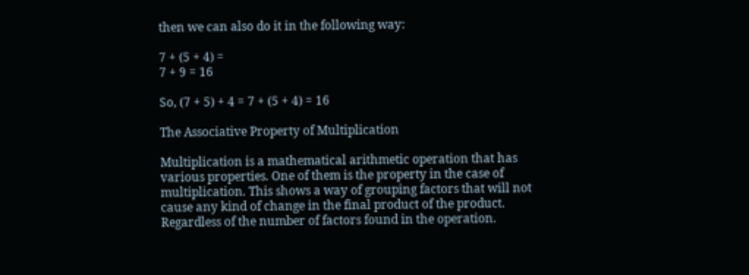then we can also do it in the following way:

7 + (5 + 4) =
7 + 9 = 16

So, (7 + 5) + 4 = 7 + (5 + 4) = 16

The Associative Property of Multiplication

Multiplication is a mathematical arithmetic operation that has various properties. One of them is the property in the case of multiplication. This shows a way of grouping factors that will not cause any kind of change in the final product of the product. Regardless of the number of factors found in the operation.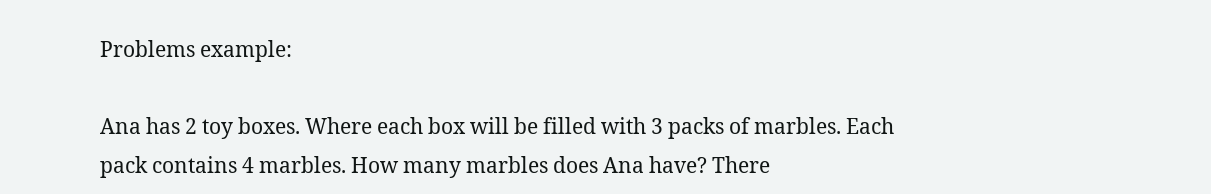Problems example:

Ana has 2 toy boxes. Where each box will be filled with 3 packs of marbles. Each pack contains 4 marbles. How many marbles does Ana have? There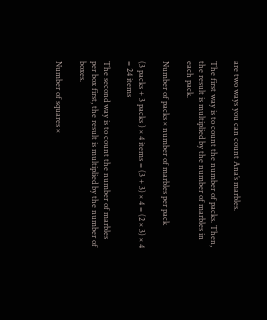are two ways you can count Ana’s marbles.

The first way is to count the number of packs. Then, the result is multiplied by the number of marbles in each pack.

Number of packs × number of marbles per pack

(3 packs + 3 packs ) × 4 items = (3 + 3) × 4 = (2 × 3) × 4 = 24 items

The second way is to count the number of marbles per box first, the result is multiplied by the number of boxes.

Number of squares ×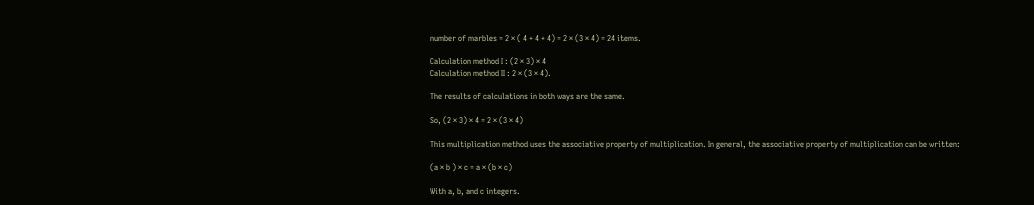number of marbles = 2 × ( 4 + 4 + 4) = 2 × (3 × 4) = 24 items.

Calculation method I : (2 × 3) × 4
Calculation method II : 2 × (3 × 4).

The results of calculations in both ways are the same.

So, (2 × 3) × 4 = 2 × (3 × 4)

This multiplication method uses the associative property of multiplication. In general, the associative property of multiplication can be written:

(a × b ) × c = a × (b × c)

With a, b, and c integers.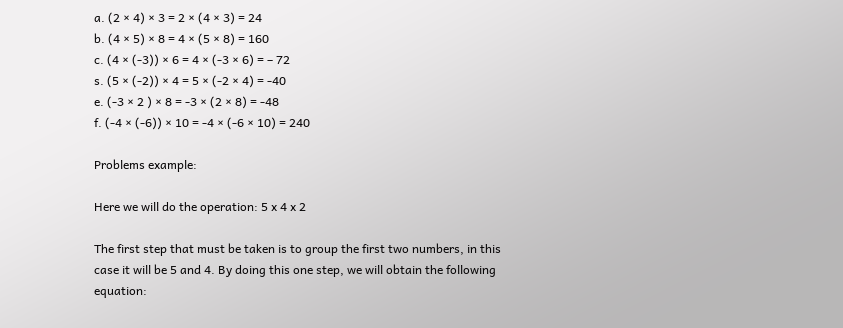a. (2 × 4) × 3 = 2 × (4 × 3) = 24
b. (4 × 5) × 8 = 4 × (5 × 8) = 160
c. (4 × (-3)) × 6 = 4 × (-3 × 6) = – 72
s. (5 × (-2)) × 4 = 5 × (-2 × 4) = -40
e. (-3 × 2 ) × 8 = -3 × (2 × 8) = -48
f. (-4 × (-6)) × 10 = -4 × (-6 × 10) = 240

Problems example:

Here we will do the operation: 5 x 4 x 2

The first step that must be taken is to group the first two numbers, in this case it will be 5 and 4. By doing this one step, we will obtain the following equation: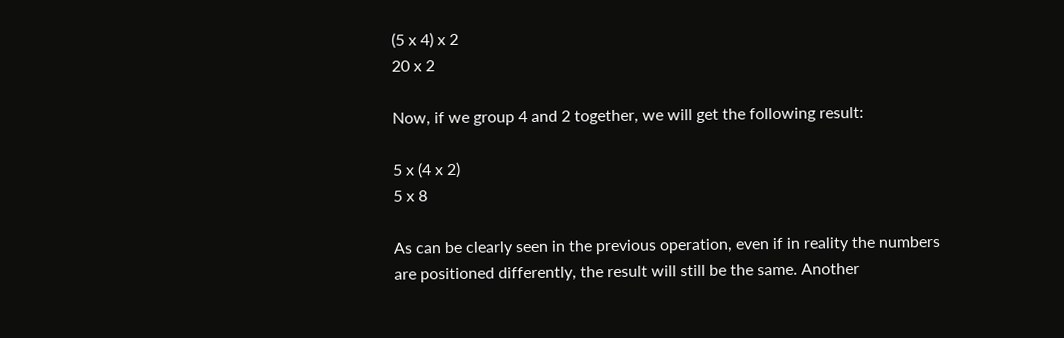(5 x 4) x 2
20 x 2

Now, if we group 4 and 2 together, we will get the following result:

5 x (4 x 2)
5 x 8

As can be clearly seen in the previous operation, even if in reality the numbers are positioned differently, the result will still be the same. Another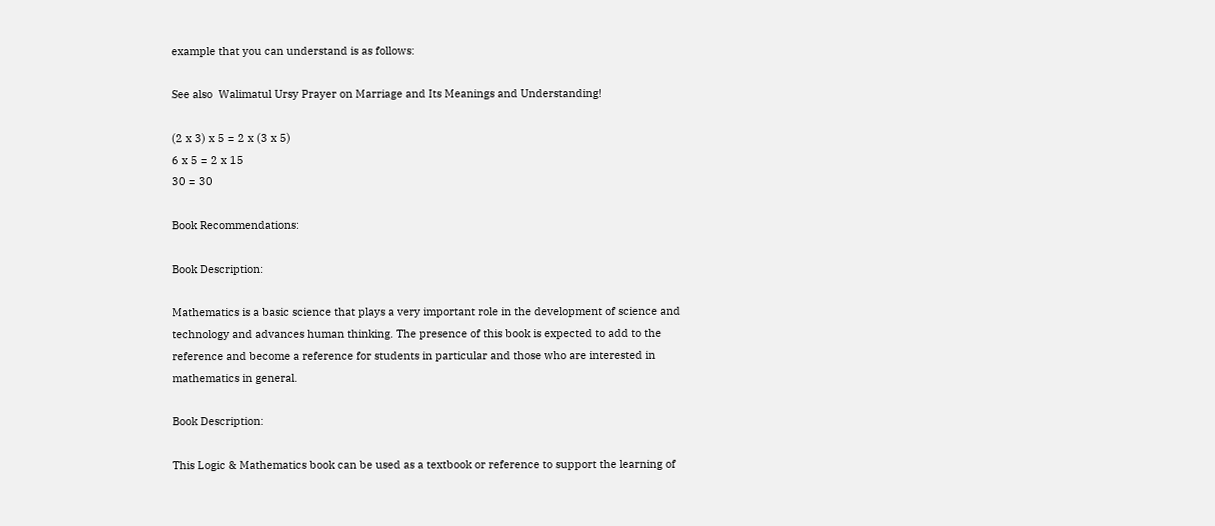example that you can understand is as follows:

See also  Walimatul Ursy Prayer on Marriage and Its Meanings and Understanding!

(2 x 3) x 5 = 2 x (3 x 5)
6 x 5 = 2 x 15
30 = 30

Book Recommendations:

Book Description:

Mathematics is a basic science that plays a very important role in the development of science and technology and advances human thinking. The presence of this book is expected to add to the reference and become a reference for students in particular and those who are interested in mathematics in general.

Book Description:

This Logic & Mathematics book can be used as a textbook or reference to support the learning of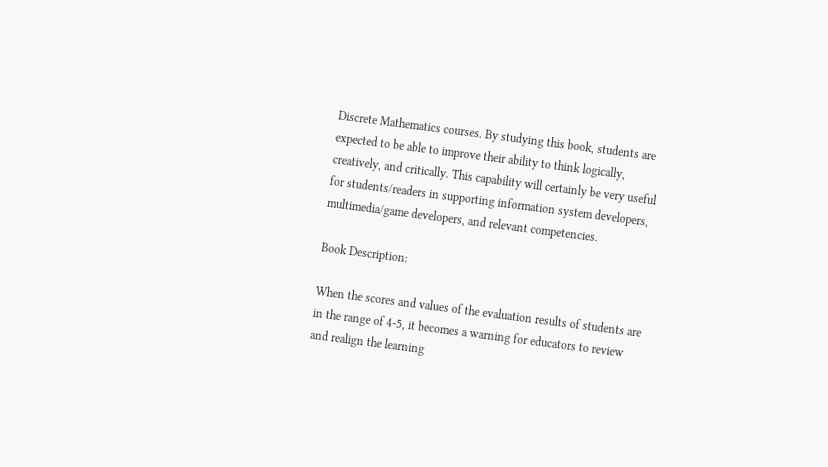Discrete Mathematics courses. By studying this book, students are expected to be able to improve their ability to think logically, creatively, and critically. This capability will certainly be very useful for students/readers in supporting information system developers, multimedia/game developers, and relevant competencies.

Book Description:

When the scores and values of the evaluation results of students are in the range of 4-5, it becomes a warning for educators to review and realign the learning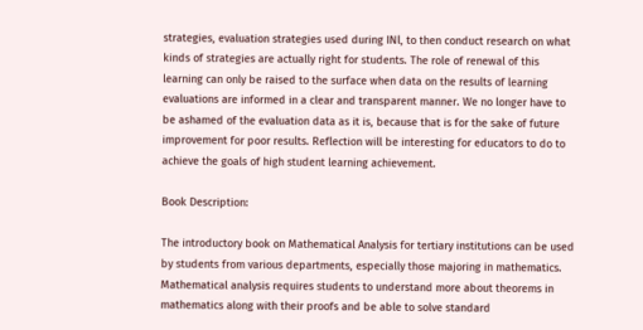strategies, evaluation strategies used during INl, to then conduct research on what kinds of strategies are actually right for students. The role of renewal of this learning can only be raised to the surface when data on the results of learning evaluations are informed in a clear and transparent manner. We no longer have to be ashamed of the evaluation data as it is, because that is for the sake of future improvement for poor results. Reflection will be interesting for educators to do to achieve the goals of high student learning achievement.

Book Description:

The introductory book on Mathematical Analysis for tertiary institutions can be used by students from various departments, especially those majoring in mathematics. Mathematical analysis requires students to understand more about theorems in mathematics along with their proofs and be able to solve standard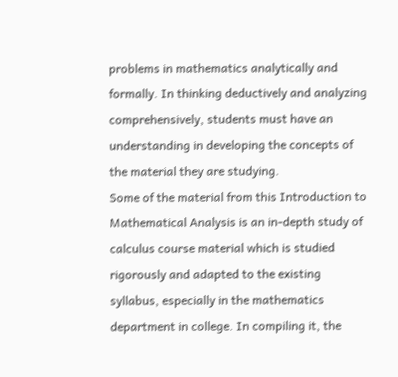problems in mathematics analytically and formally. In thinking deductively and analyzing comprehensively, students must have an understanding in developing the concepts of the material they are studying.
Some of the material from this Introduction to Mathematical Analysis is an in-depth study of calculus course material which is studied rigorously and adapted to the existing syllabus, especially in the mathematics department in college. In compiling it, the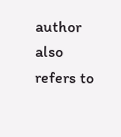author also refers to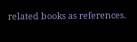related books as references.